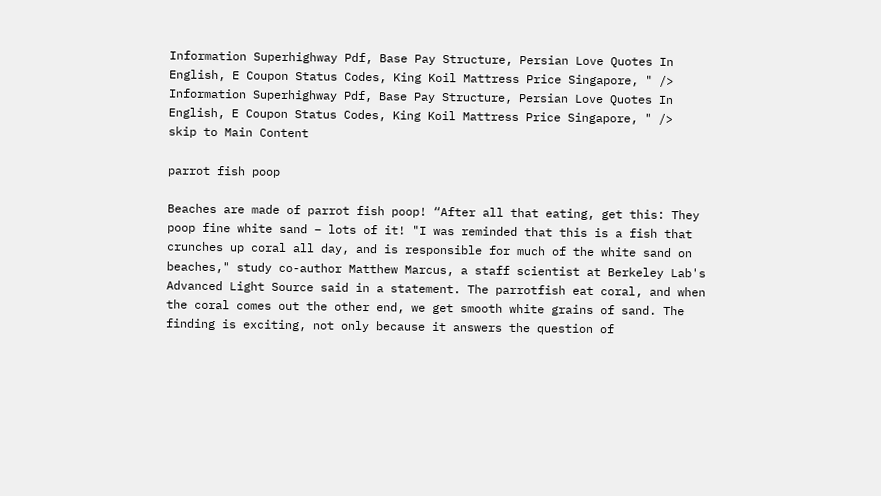Information Superhighway Pdf, Base Pay Structure, Persian Love Quotes In English, E Coupon Status Codes, King Koil Mattress Price Singapore, " /> Information Superhighway Pdf, Base Pay Structure, Persian Love Quotes In English, E Coupon Status Codes, King Koil Mattress Price Singapore, " />
skip to Main Content

parrot fish poop

Beaches are made of parrot fish poop! “After all that eating, get this: They poop fine white sand – lots of it! "I was reminded that this is a fish that crunches up coral all day, and is responsible for much of the white sand on beaches," study co-author Matthew Marcus, a staff scientist at Berkeley Lab's Advanced Light Source said in a statement. The parrotfish eat coral, and when the coral comes out the other end, we get smooth white grains of sand. The finding is exciting, not only because it answers the question of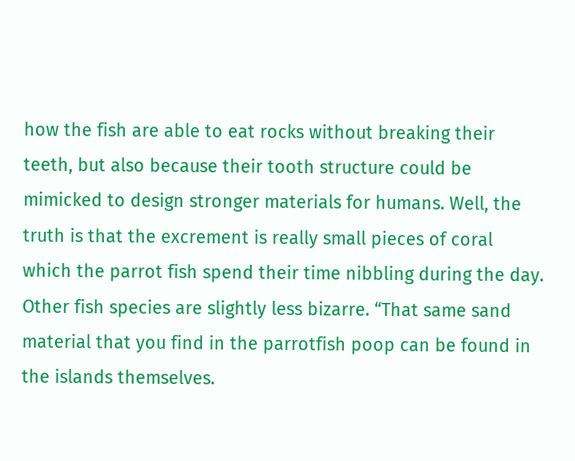how the fish are able to eat rocks without breaking their teeth, but also because their tooth structure could be mimicked to design stronger materials for humans. Well, the truth is that the excrement is really small pieces of coral which the parrot fish spend their time nibbling during the day. Other fish species are slightly less bizarre. “That same sand material that you find in the parrotfish poop can be found in the islands themselves.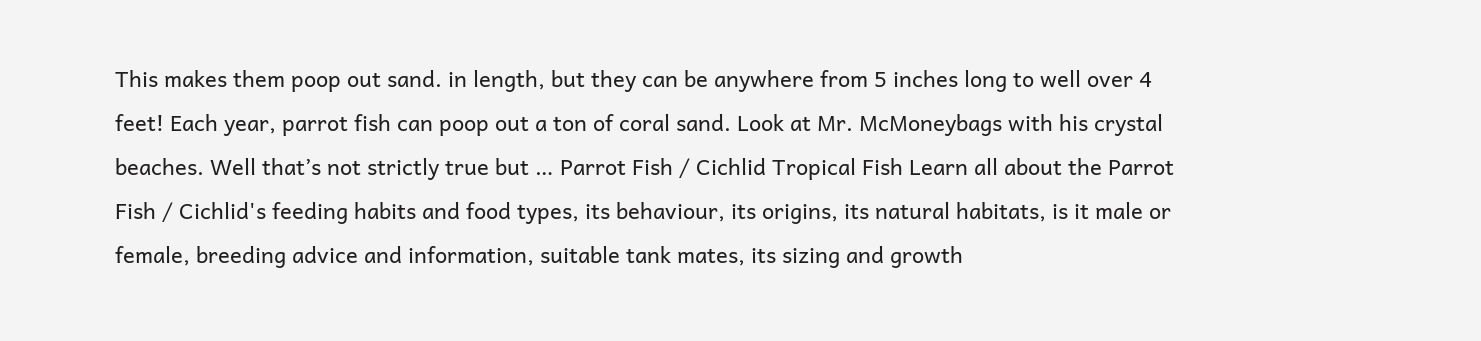This makes them poop out sand. in length, but they can be anywhere from 5 inches long to well over 4 feet! Each year, parrot fish can poop out a ton of coral sand. Look at Mr. McMoneybags with his crystal beaches. Well that’s not strictly true but … Parrot Fish / Cichlid Tropical Fish Learn all about the Parrot Fish / Cichlid's feeding habits and food types, its behaviour, its origins, its natural habitats, is it male or female, breeding advice and information, suitable tank mates, its sizing and growth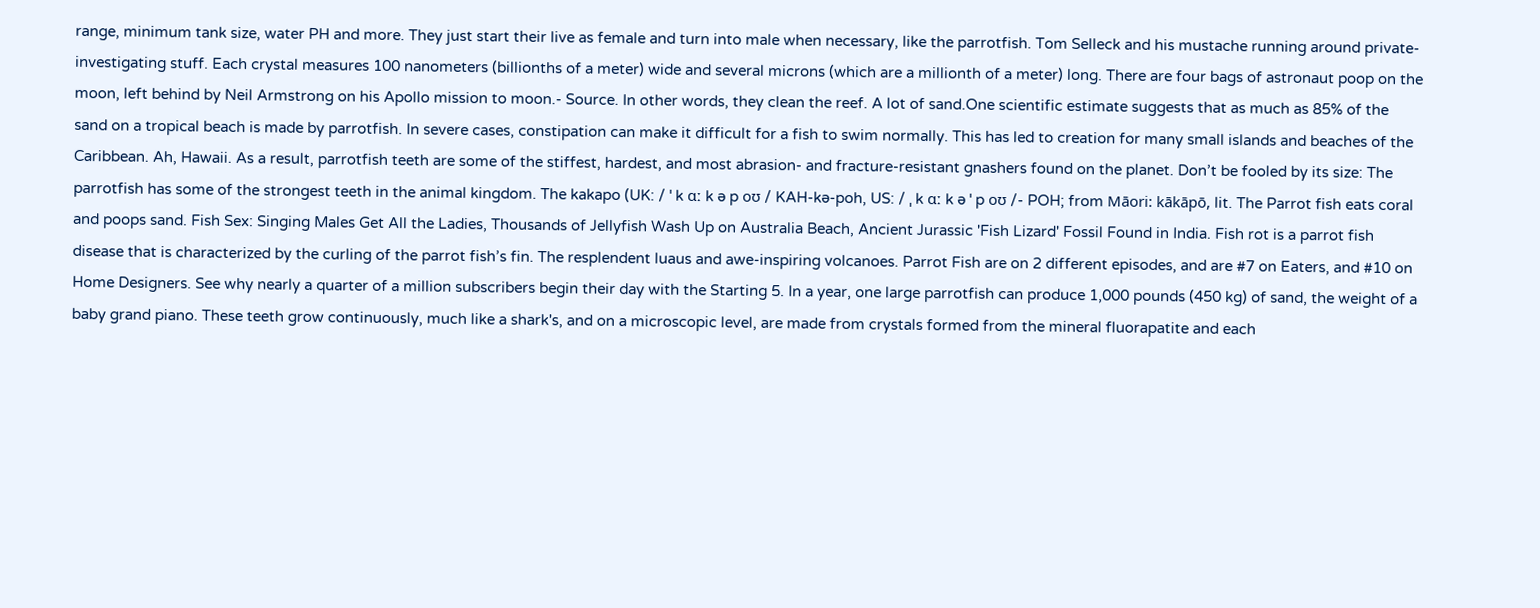range, minimum tank size, water PH and more. They just start their live as female and turn into male when necessary, like the parrotfish. Tom Selleck and his mustache running around private-investigating stuff. Each crystal measures 100 nanometers (billionths of a meter) wide and several microns (which are a millionth of a meter) long. There are four bags of astronaut poop on the moon, left behind by Neil Armstrong on his Apollo mission to moon.- Source. In other words, they clean the reef. A lot of sand.One scientific estimate suggests that as much as 85% of the sand on a tropical beach is made by parrotfish. In severe cases, constipation can make it difficult for a fish to swim normally. This has led to creation for many small islands and beaches of the Caribbean. Ah, Hawaii. As a result, parrotfish teeth are some of the stiffest, hardest, and most abrasion- and fracture-resistant gnashers found on the planet. Don’t be fooled by its size: The parrotfish has some of the strongest teeth in the animal kingdom. The kakapo (UK: / ˈ k ɑː k ə p oʊ / KAH-kə-poh, US: / ˌ k ɑː k ə ˈ p oʊ /- POH; from Māori: kākāpō, lit. The Parrot fish eats coral and poops sand. Fish Sex: Singing Males Get All the Ladies, Thousands of Jellyfish Wash Up on Australia Beach, Ancient Jurassic 'Fish Lizard' Fossil Found in India. Fish rot is a parrot fish disease that is characterized by the curling of the parrot fish’s fin. The resplendent luaus and awe-inspiring volcanoes. Parrot Fish are on 2 different episodes, and are #7 on Eaters, and #10 on Home Designers. See why nearly a quarter of a million subscribers begin their day with the Starting 5. In a year, one large parrotfish can produce 1,000 pounds (450 kg) of sand, the weight of a baby grand piano. These teeth grow continuously, much like a shark's, and on a microscopic level, are made from crystals formed from the mineral fluorapatite and each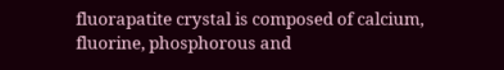fluorapatite crystal is composed of calcium, fluorine, phosphorous and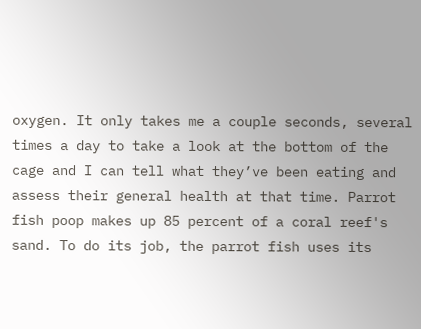oxygen. It only takes me a couple seconds, several times a day to take a look at the bottom of the cage and I can tell what they’ve been eating and assess their general health at that time. Parrot fish poop makes up 85 percent of a coral reef's sand. To do its job, the parrot fish uses its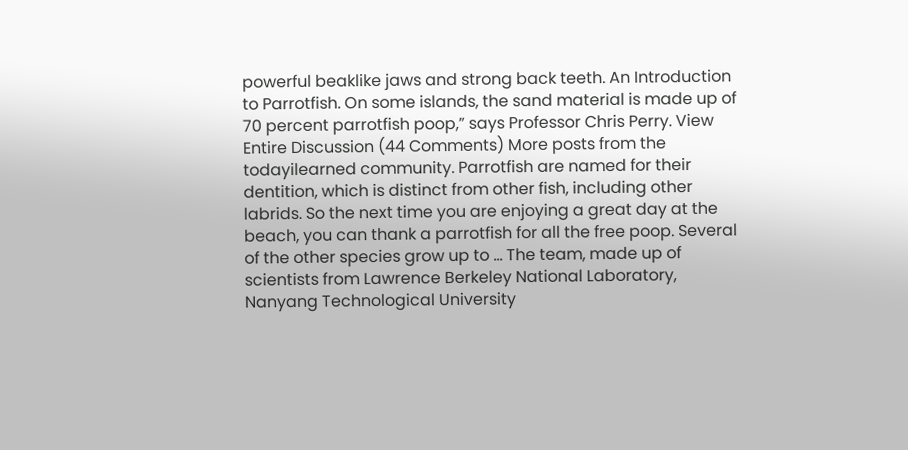powerful beaklike jaws and strong back teeth. An Introduction to Parrotfish. On some islands, the sand material is made up of 70 percent parrotfish poop,” says Professor Chris Perry. View Entire Discussion (44 Comments) More posts from the todayilearned community. Parrotfish are named for their dentition, which is distinct from other fish, including other labrids. So the next time you are enjoying a great day at the beach, you can thank a parrotfish for all the free poop. Several of the other species grow up to … The team, made up of scientists from Lawrence Berkeley National Laboratory, Nanyang Technological University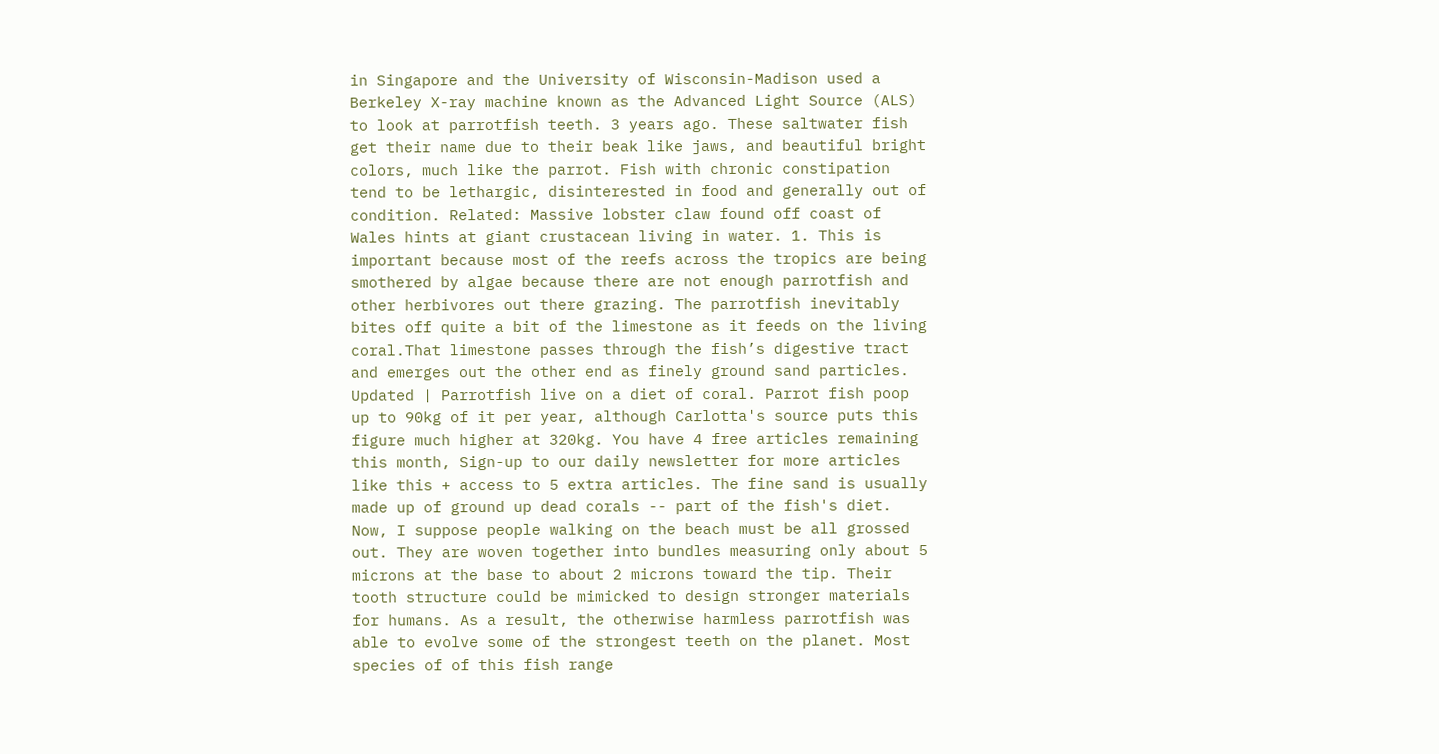in Singapore and the University of Wisconsin-Madison used a Berkeley X-ray machine known as the Advanced Light Source (ALS) to look at parrotfish teeth. 3 years ago. These saltwater fish get their name due to their beak like jaws, and beautiful bright colors, much like the parrot. Fish with chronic constipation tend to be lethargic, disinterested in food and generally out of condition. Related: Massive lobster claw found off coast of Wales hints at giant crustacean living in water. 1. This is important because most of the reefs across the tropics are being smothered by algae because there are not enough parrotfish and other herbivores out there grazing. The parrotfish inevitably bites off quite a bit of the limestone as it feeds on the living coral.That limestone passes through the fish’s digestive tract and emerges out the other end as finely ground sand particles. Updated | Parrotfish live on a diet of coral. Parrot fish poop up to 90kg of it per year, although Carlotta's source puts this figure much higher at 320kg. You have 4 free articles remaining this month, Sign-up to our daily newsletter for more articles like this + access to 5 extra articles. The fine sand is usually made up of ground up dead corals -- part of the fish's diet. Now, I suppose people walking on the beach must be all grossed out. They are woven together into bundles measuring only about 5 microns at the base to about 2 microns toward the tip. Their tooth structure could be mimicked to design stronger materials for humans. As a result, the otherwise harmless parrotfish was able to evolve some of the strongest teeth on the planet. Most species of of this fish range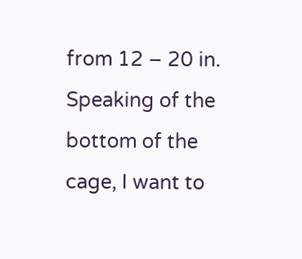from 12 – 20 in. Speaking of the bottom of the cage, I want to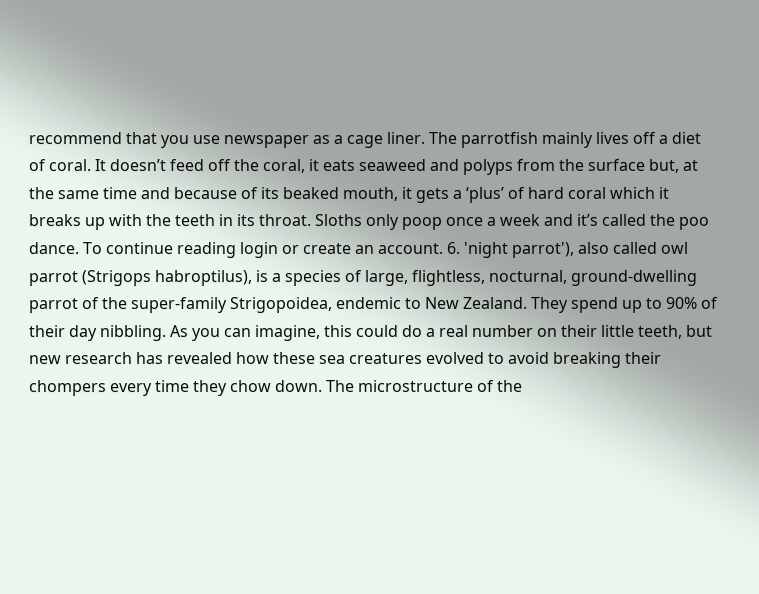recommend that you use newspaper as a cage liner. The parrotfish mainly lives off a diet of coral. It doesn’t feed off the coral, it eats seaweed and polyps from the surface but, at the same time and because of its beaked mouth, it gets a ‘plus’ of hard coral which it breaks up with the teeth in its throat. Sloths only poop once a week and it’s called the poo dance. To continue reading login or create an account. 6. 'night parrot'), also called owl parrot (Strigops habroptilus), is a species of large, flightless, nocturnal, ground-dwelling parrot of the super-family Strigopoidea, endemic to New Zealand. They spend up to 90% of their day nibbling. As you can imagine, this could do a real number on their little teeth, but new research has revealed how these sea creatures evolved to avoid breaking their chompers every time they chow down. The microstructure of the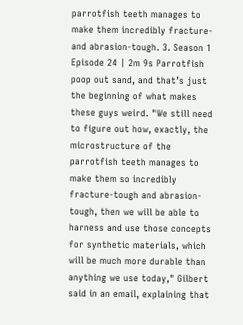parrotfish teeth manages to make them incredibly fracture- and abrasion-tough. 3. Season 1 Episode 24 | 2m 9s Parrotfish poop out sand, and that’s just the beginning of what makes these guys weird. "We still need to figure out how, exactly, the microstructure of the parrotfish teeth manages to make them so incredibly fracture-tough and abrasion-tough, then we will be able to harness and use those concepts for synthetic materials, which will be much more durable than anything we use today," Gilbert said in an email, explaining that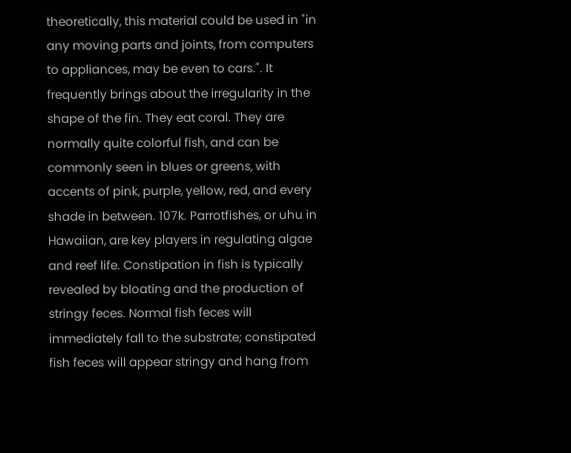theoretically, this material could be used in "in any moving parts and joints, from computers to appliances, may be even to cars.". It frequently brings about the irregularity in the shape of the fin. They eat coral. They are normally quite colorful fish, and can be commonly seen in blues or greens, with accents of pink, purple, yellow, red, and every shade in between. 107k. Parrotfishes, or uhu in Hawaiian, are key players in regulating algae and reef life. Constipation in fish is typically revealed by bloating and the production of stringy feces. Normal fish feces will immediately fall to the substrate; constipated fish feces will appear stringy and hang from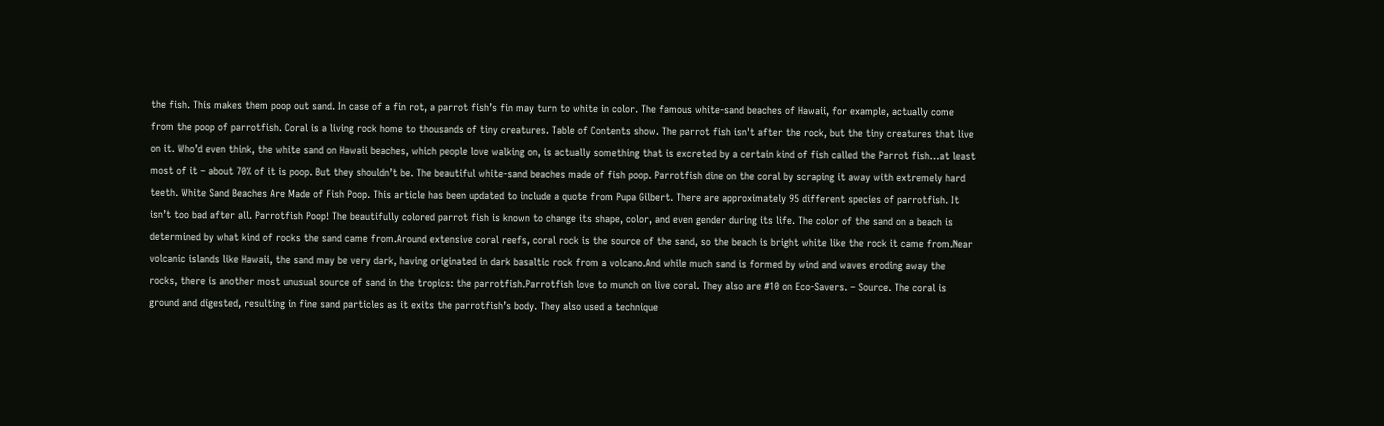the fish. This makes them poop out sand. In case of a fin rot, a parrot fish’s fin may turn to white in color. The famous white-sand beaches of Hawaii, for example, actually come from the poop of parrotfish. Coral is a living rock home to thousands of tiny creatures. Table of Contents show. The parrot fish isn't after the rock, but the tiny creatures that live on it. Who’d even think, the white sand on Hawaii beaches, which people love walking on, is actually something that is excreted by a certain kind of fish called the Parrot fish…at least most of it – about 70% of it is poop. But they shouldn’t be. The beautiful white-sand beaches made of fish poop. Parrotfish dine on the coral by scraping it away with extremely hard teeth. White Sand Beaches Are Made of Fish Poop. This article has been updated to include a quote from Pupa Gilbert. There are approximately 95 different species of parrotfish. It isn’t too bad after all. Parrotfish Poop! The beautifully colored parrot fish is known to change its shape, color, and even gender during its life. The color of the sand on a beach is determined by what kind of rocks the sand came from.Around extensive coral reefs, coral rock is the source of the sand, so the beach is bright white like the rock it came from.Near volcanic islands like Hawaii, the sand may be very dark, having originated in dark basaltic rock from a volcano.And while much sand is formed by wind and waves eroding away the rocks, there is another most unusual source of sand in the tropics: the parrotfish.Parrotfish love to munch on live coral. They also are #10 on Eco-Savers. – Source. The coral is ground and digested, resulting in fine sand particles as it exits the parrotfish’s body. They also used a technique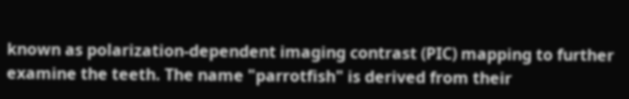known as polarization-dependent imaging contrast (PIC) mapping to further examine the teeth. The name "parrotfish" is derived from their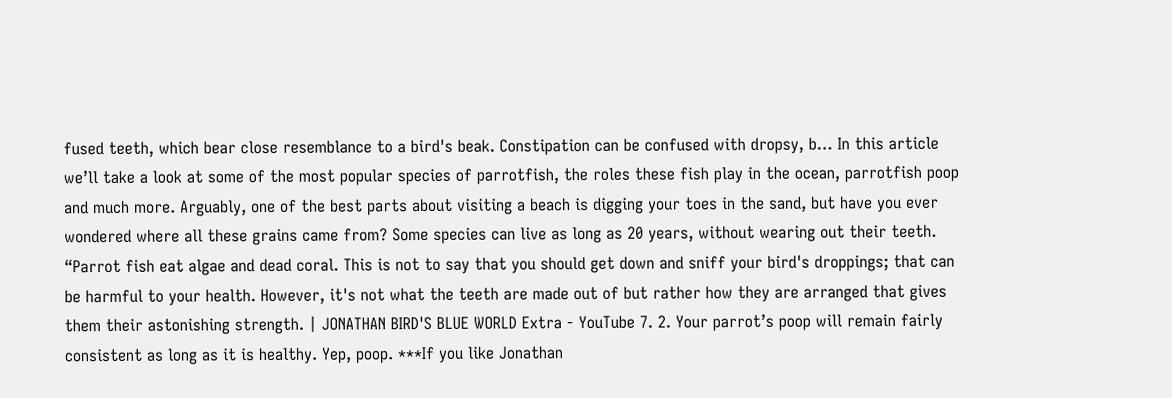fused teeth, which bear close resemblance to a bird's beak. Constipation can be confused with dropsy, b… In this article we’ll take a look at some of the most popular species of parrotfish, the roles these fish play in the ocean, parrotfish poop and much more. Arguably, one of the best parts about visiting a beach is digging your toes in the sand, but have you ever wondered where all these grains came from? Some species can live as long as 20 years, without wearing out their teeth. “Parrot fish eat algae and dead coral. This is not to say that you should get down and sniff your bird's droppings; that can be harmful to your health. However, it's not what the teeth are made out of but rather how they are arranged that gives them their astonishing strength. | JONATHAN BIRD'S BLUE WORLD Extra - YouTube 7. 2. Your parrot’s poop will remain fairly consistent as long as it is healthy. Yep, poop. ***If you like Jonathan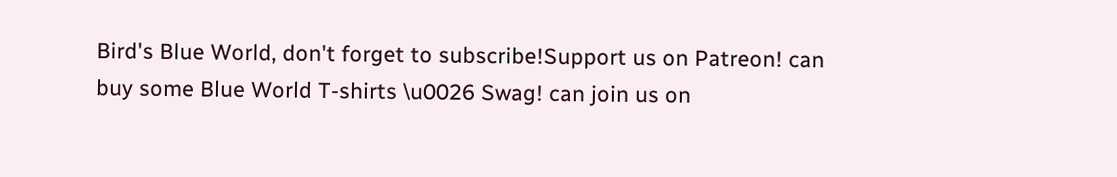Bird's Blue World, don't forget to subscribe!Support us on Patreon! can buy some Blue World T-shirts \u0026 Swag! can join us on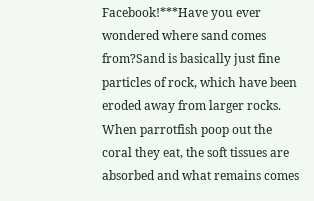Facebook!***Have you ever wondered where sand comes from?Sand is basically just fine particles of rock, which have been eroded away from larger rocks. When parrotfish poop out the coral they eat, the soft tissues are absorbed and what remains comes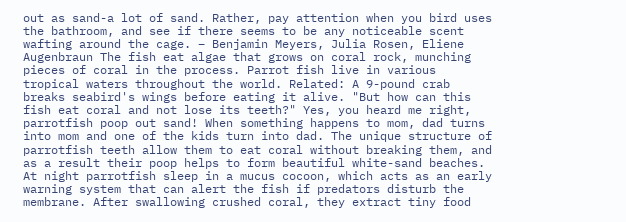out as sand-a lot of sand. Rather, pay attention when you bird uses the bathroom, and see if there seems to be any noticeable scent wafting around the cage. – Benjamin Meyers, Julia Rosen, Eliene Augenbraun The fish eat algae that grows on coral rock, munching pieces of coral in the process. Parrot fish live in various tropical waters throughout the world. Related: A 9-pound crab breaks seabird's wings before eating it alive. "But how can this fish eat coral and not lose its teeth?" Yes, you heard me right, parrotfish poop out sand! When something happens to mom, dad turns into mom and one of the kids turn into dad. The unique structure of parrotfish teeth allow them to eat coral without breaking them, and as a result their poop helps to form beautiful white-sand beaches. At night parrotfish sleep in a mucus cocoon, which acts as an early warning system that can alert the fish if predators disturb the membrane. After swallowing crushed coral, they extract tiny food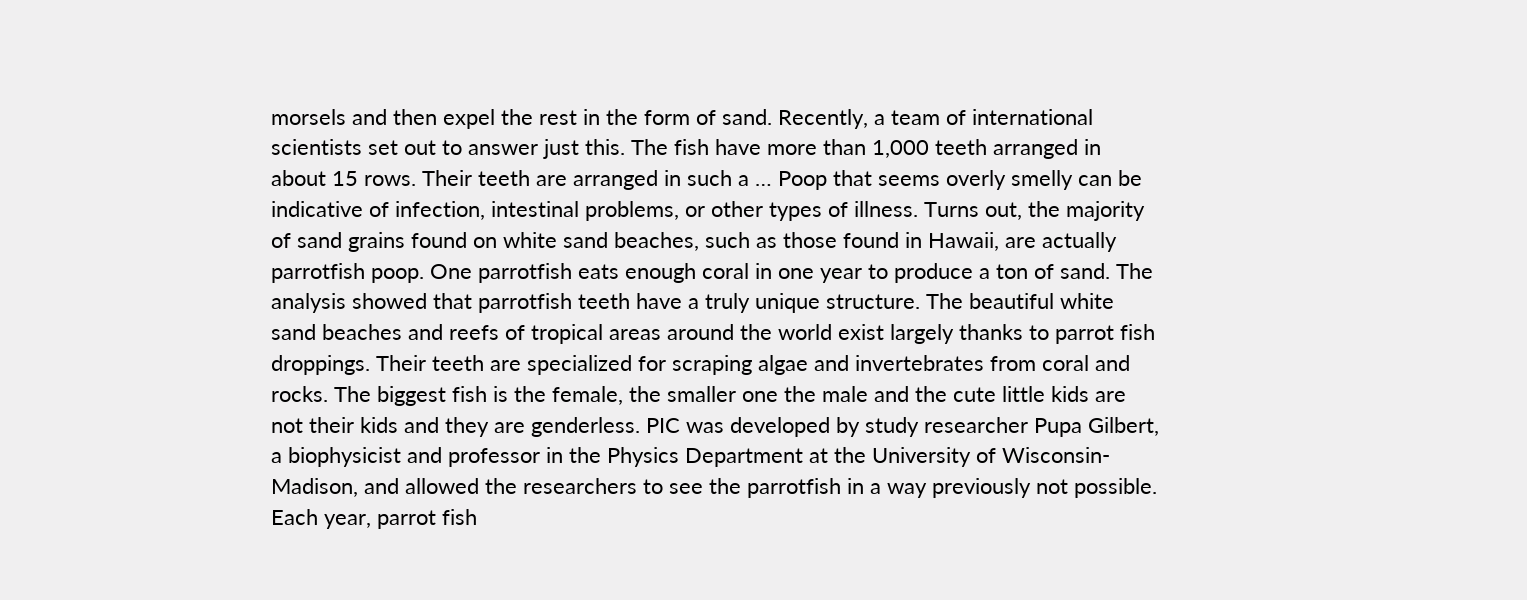morsels and then expel the rest in the form of sand. Recently, a team of international scientists set out to answer just this. The fish have more than 1,000 teeth arranged in about 15 rows. Their teeth are arranged in such a … Poop that seems overly smelly can be indicative of infection, intestinal problems, or other types of illness. Turns out, the majority of sand grains found on white sand beaches, such as those found in Hawaii, are actually parrotfish poop. One parrotfish eats enough coral in one year to produce a ton of sand. The analysis showed that parrotfish teeth have a truly unique structure. The beautiful white sand beaches and reefs of tropical areas around the world exist largely thanks to parrot fish droppings. Their teeth are specialized for scraping algae and invertebrates from coral and rocks. The biggest fish is the female, the smaller one the male and the cute little kids are not their kids and they are genderless. PIC was developed by study researcher Pupa Gilbert, a biophysicist and professor in the Physics Department at the University of Wisconsin-Madison, and allowed the researchers to see the parrotfish in a way previously not possible. Each year, parrot fish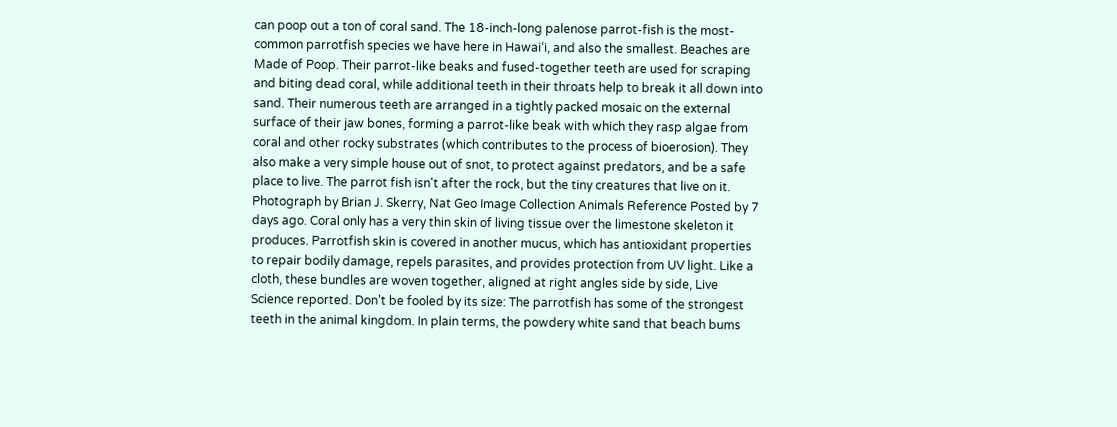can poop out a ton of coral sand. The 18-inch-long palenose parrot-fish is the most-common parrotfish species we have here in Hawai‘i, and also the smallest. Beaches are Made of Poop. Their parrot-like beaks and fused-together teeth are used for scraping and biting dead coral, while additional teeth in their throats help to break it all down into sand. Their numerous teeth are arranged in a tightly packed mosaic on the external surface of their jaw bones, forming a parrot-like beak with which they rasp algae from coral and other rocky substrates (which contributes to the process of bioerosion). They also make a very simple house out of snot, to protect against predators, and be a safe place to live. The parrot fish isn't after the rock, but the tiny creatures that live on it. Photograph by Brian J. Skerry, Nat Geo Image Collection Animals Reference Posted by 7 days ago. Coral only has a very thin skin of living tissue over the limestone skeleton it produces. Parrotfish skin is covered in another mucus, which has antioxidant properties to repair bodily damage, repels parasites, and provides protection from UV light. Like a cloth, these bundles are woven together, aligned at right angles side by side, Live Science reported. Don’t be fooled by its size: The parrotfish has some of the strongest teeth in the animal kingdom. In plain terms, the powdery white sand that beach bums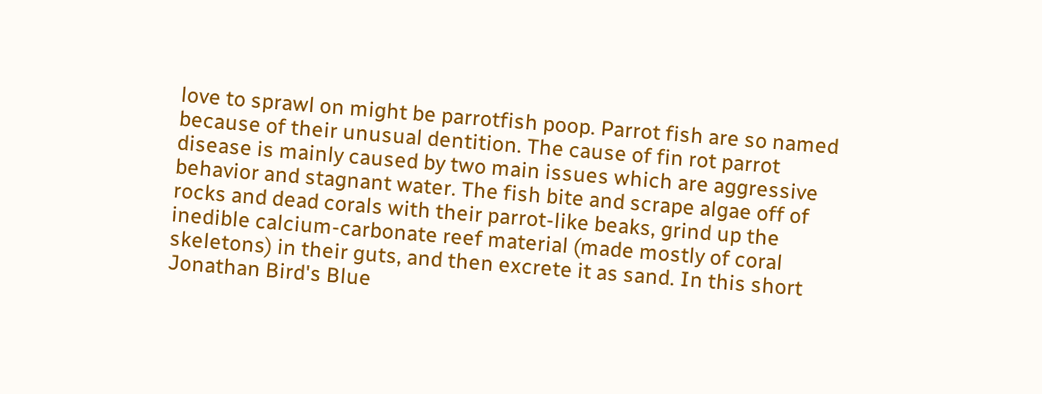love to sprawl on might be parrotfish poop. Parrot fish are so named because of their unusual dentition. The cause of fin rot parrot disease is mainly caused by two main issues which are aggressive behavior and stagnant water. The fish bite and scrape algae off of rocks and dead corals with their parrot-like beaks, grind up the inedible calcium-carbonate reef material (made mostly of coral skeletons) in their guts, and then excrete it as sand. In this short Jonathan Bird's Blue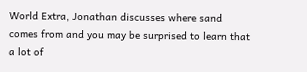World Extra, Jonathan discusses where sand comes from and you may be surprised to learn that a lot of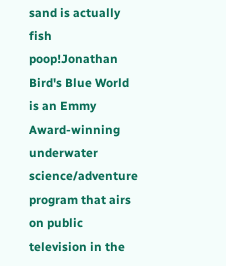sand is actually fish poop!Jonathan Bird's Blue World is an Emmy Award-winning underwater science/adventure program that airs on public television in the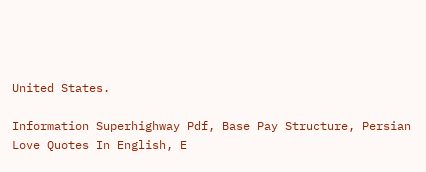United States.

Information Superhighway Pdf, Base Pay Structure, Persian Love Quotes In English, E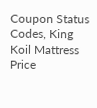Coupon Status Codes, King Koil Mattress Price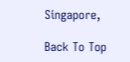Singapore,

Back To Top